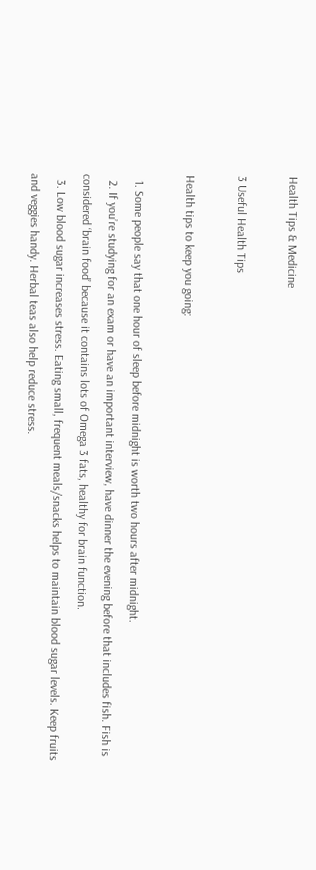Health Tips & Medicine

3 Useful Health Tips

Health tips to keep you going:

  1. Some people say that one hour of sleep before midnight is worth two hours after midnight.
  2. If you’re studying for an exam or have an important interview, have dinner the evening before that includes fish. Fish is considered ‘brain food’ because it contains lots of Omega 3 fats, healthy for brain function.
  3. Low blood sugar increases stress. Eating small, frequent meals/snacks helps to maintain blood sugar levels. Keep fruits and veggies handy. Herbal teas also help reduce stress.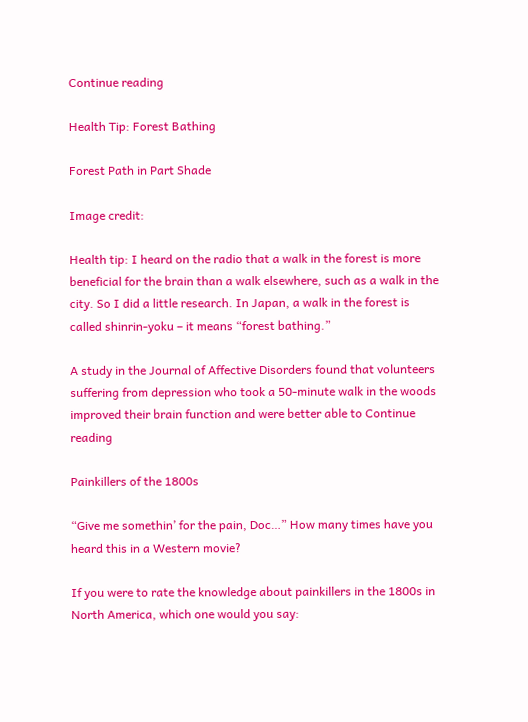Continue reading

Health Tip: Forest Bathing

Forest Path in Part Shade

Image credit:

Health tip: I heard on the radio that a walk in the forest is more beneficial for the brain than a walk elsewhere, such as a walk in the city. So I did a little research. In Japan, a walk in the forest is called shinrin-yoku – it means “forest bathing.”

A study in the Journal of Affective Disorders found that volunteers suffering from depression who took a 50-minute walk in the woods improved their brain function and were better able to Continue reading

Painkillers of the 1800s

“Give me somethin’ for the pain, Doc…” How many times have you heard this in a Western movie?

If you were to rate the knowledge about painkillers in the 1800s in North America, which one would you say: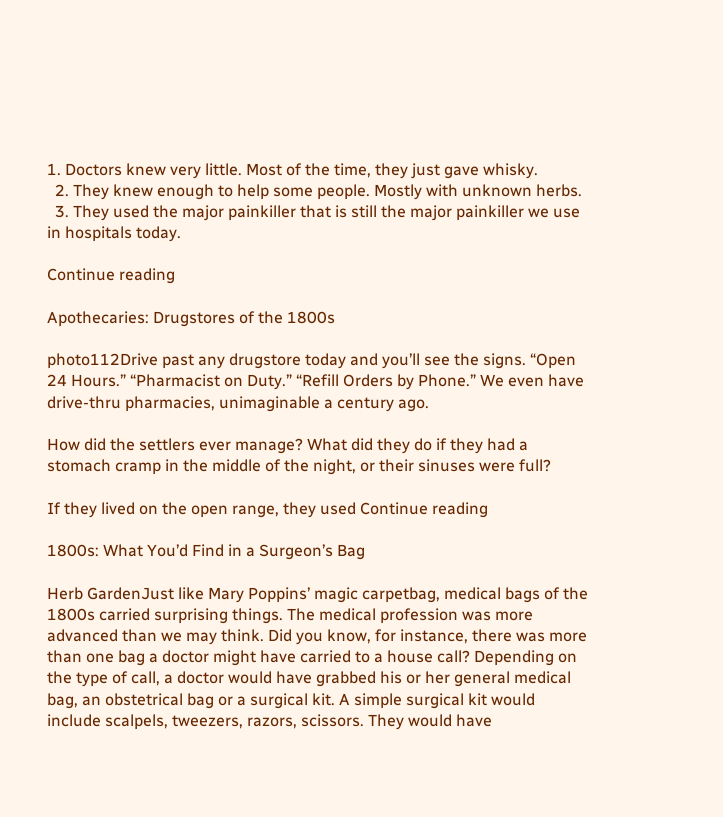1. Doctors knew very little. Most of the time, they just gave whisky.
  2. They knew enough to help some people. Mostly with unknown herbs.
  3. They used the major painkiller that is still the major painkiller we use in hospitals today.

Continue reading

Apothecaries: Drugstores of the 1800s

photo112Drive past any drugstore today and you’ll see the signs. “Open 24 Hours.” “Pharmacist on Duty.” “Refill Orders by Phone.” We even have drive-thru pharmacies, unimaginable a century ago.

How did the settlers ever manage? What did they do if they had a stomach cramp in the middle of the night, or their sinuses were full?

If they lived on the open range, they used Continue reading

1800s: What You’d Find in a Surgeon’s Bag

Herb GardenJust like Mary Poppins’ magic carpetbag, medical bags of the 1800s carried surprising things. The medical profession was more advanced than we may think. Did you know, for instance, there was more than one bag a doctor might have carried to a house call? Depending on the type of call, a doctor would have grabbed his or her general medical bag, an obstetrical bag or a surgical kit. A simple surgical kit would include scalpels, tweezers, razors, scissors. They would have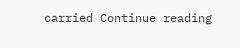carried Continue reading